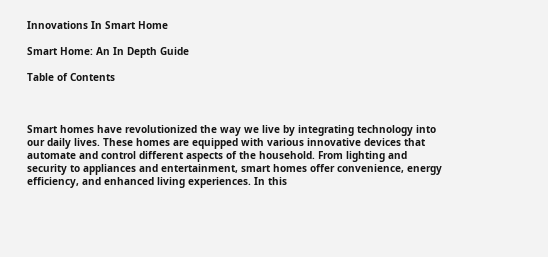Innovations In Smart Home

Smart Home: An In Depth Guide

Table of Contents



Smart homes have revolutionized the way we live by integrating technology into our daily lives. These homes are equipped with various innovative devices that automate and control different aspects of the household. From lighting and security to appliances and entertainment, smart homes offer convenience, energy efficiency, and enhanced living experiences. In this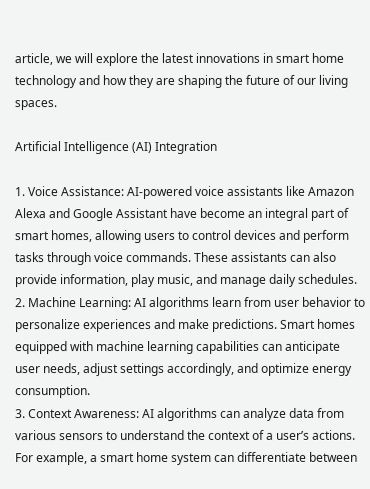article, we will explore the latest innovations in smart home technology and how they are shaping the future of our living spaces.

Artificial Intelligence (AI) Integration

1. Voice Assistance: AI-powered voice assistants like Amazon Alexa and Google Assistant have become an integral part of smart homes, allowing users to control devices and perform tasks through voice commands. These assistants can also provide information, play music, and manage daily schedules.
2. Machine Learning: AI algorithms learn from user behavior to personalize experiences and make predictions. Smart homes equipped with machine learning capabilities can anticipate user needs, adjust settings accordingly, and optimize energy consumption.
3. Context Awareness: AI algorithms can analyze data from various sensors to understand the context of a user’s actions. For example, a smart home system can differentiate between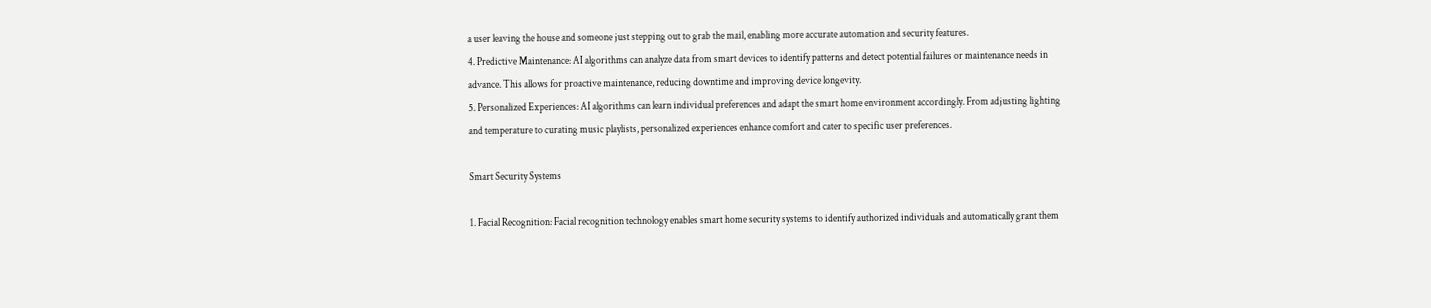a user leaving the house and someone just stepping out to grab the mail, enabling more accurate automation and security features.
4. Predictive Maintenance: AI algorithms can analyze data from smart devices to identify patterns and detect potential failures or maintenance needs in advance. This allows for proactive maintenance, reducing downtime and improving device longevity.
5. Personalized Experiences: AI algorithms can learn individual preferences and adapt the smart home environment accordingly. From adjusting lighting and temperature to curating music playlists, personalized experiences enhance comfort and cater to specific user preferences.

Smart Security Systems

1. Facial Recognition: Facial recognition technology enables smart home security systems to identify authorized individuals and automatically grant them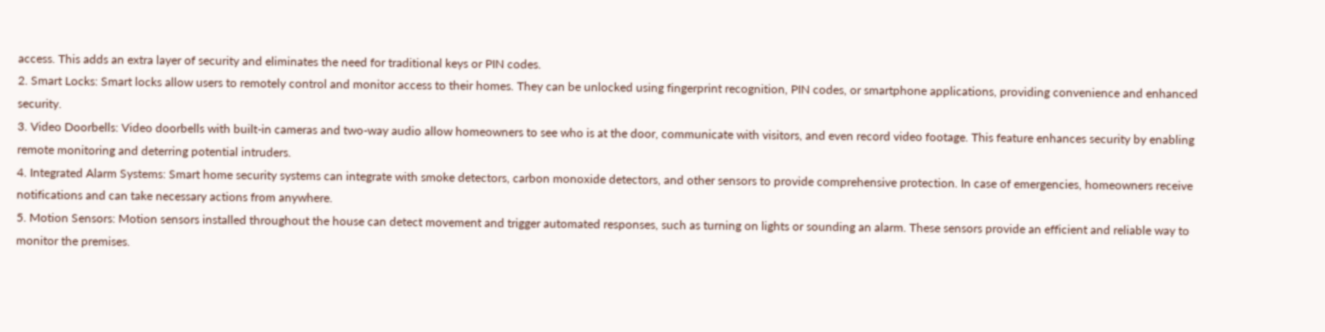access. This adds an extra layer of security and eliminates the need for traditional keys or PIN codes.
2. Smart Locks: Smart locks allow users to remotely control and monitor access to their homes. They can be unlocked using fingerprint recognition, PIN codes, or smartphone applications, providing convenience and enhanced security.
3. Video Doorbells: Video doorbells with built-in cameras and two-way audio allow homeowners to see who is at the door, communicate with visitors, and even record video footage. This feature enhances security by enabling remote monitoring and deterring potential intruders.
4. Integrated Alarm Systems: Smart home security systems can integrate with smoke detectors, carbon monoxide detectors, and other sensors to provide comprehensive protection. In case of emergencies, homeowners receive notifications and can take necessary actions from anywhere.
5. Motion Sensors: Motion sensors installed throughout the house can detect movement and trigger automated responses, such as turning on lights or sounding an alarm. These sensors provide an efficient and reliable way to monitor the premises.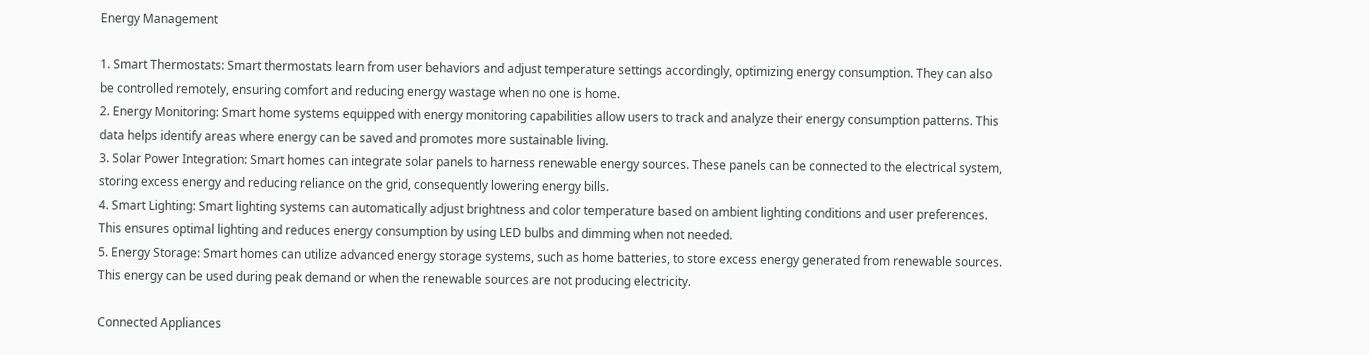Energy Management

1. Smart Thermostats: Smart thermostats learn from user behaviors and adjust temperature settings accordingly, optimizing energy consumption. They can also be controlled remotely, ensuring comfort and reducing energy wastage when no one is home.
2. Energy Monitoring: Smart home systems equipped with energy monitoring capabilities allow users to track and analyze their energy consumption patterns. This data helps identify areas where energy can be saved and promotes more sustainable living.
3. Solar Power Integration: Smart homes can integrate solar panels to harness renewable energy sources. These panels can be connected to the electrical system, storing excess energy and reducing reliance on the grid, consequently lowering energy bills.
4. Smart Lighting: Smart lighting systems can automatically adjust brightness and color temperature based on ambient lighting conditions and user preferences. This ensures optimal lighting and reduces energy consumption by using LED bulbs and dimming when not needed.
5. Energy Storage: Smart homes can utilize advanced energy storage systems, such as home batteries, to store excess energy generated from renewable sources. This energy can be used during peak demand or when the renewable sources are not producing electricity.

Connected Appliances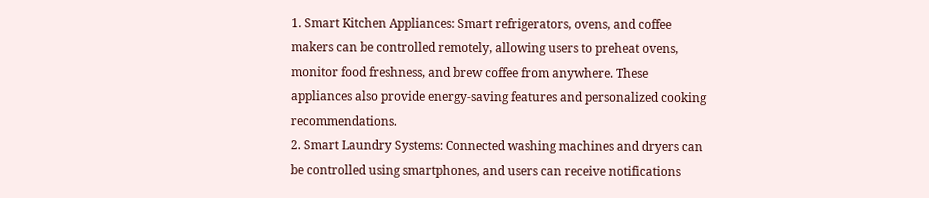1. Smart Kitchen Appliances: Smart refrigerators, ovens, and coffee makers can be controlled remotely, allowing users to preheat ovens, monitor food freshness, and brew coffee from anywhere. These appliances also provide energy-saving features and personalized cooking recommendations.
2. Smart Laundry Systems: Connected washing machines and dryers can be controlled using smartphones, and users can receive notifications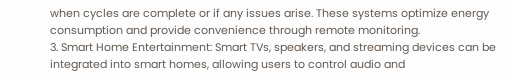when cycles are complete or if any issues arise. These systems optimize energy consumption and provide convenience through remote monitoring.
3. Smart Home Entertainment: Smart TVs, speakers, and streaming devices can be integrated into smart homes, allowing users to control audio and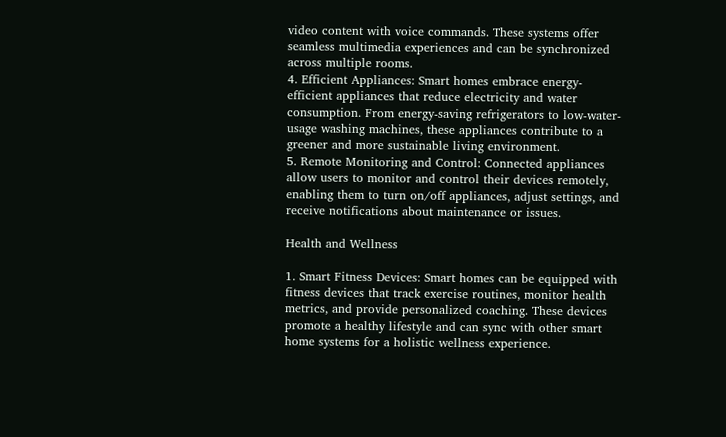video content with voice commands. These systems offer seamless multimedia experiences and can be synchronized across multiple rooms.
4. Efficient Appliances: Smart homes embrace energy-efficient appliances that reduce electricity and water consumption. From energy-saving refrigerators to low-water-usage washing machines, these appliances contribute to a greener and more sustainable living environment.
5. Remote Monitoring and Control: Connected appliances allow users to monitor and control their devices remotely, enabling them to turn on/off appliances, adjust settings, and receive notifications about maintenance or issues.

Health and Wellness

1. Smart Fitness Devices: Smart homes can be equipped with fitness devices that track exercise routines, monitor health metrics, and provide personalized coaching. These devices promote a healthy lifestyle and can sync with other smart home systems for a holistic wellness experience.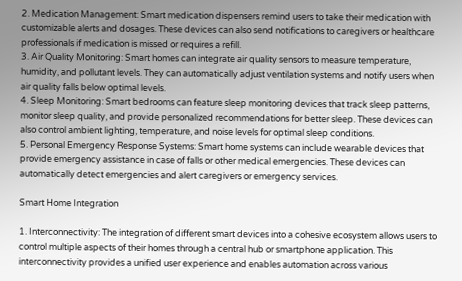2. Medication Management: Smart medication dispensers remind users to take their medication with customizable alerts and dosages. These devices can also send notifications to caregivers or healthcare professionals if medication is missed or requires a refill.
3. Air Quality Monitoring: Smart homes can integrate air quality sensors to measure temperature, humidity, and pollutant levels. They can automatically adjust ventilation systems and notify users when air quality falls below optimal levels.
4. Sleep Monitoring: Smart bedrooms can feature sleep monitoring devices that track sleep patterns, monitor sleep quality, and provide personalized recommendations for better sleep. These devices can also control ambient lighting, temperature, and noise levels for optimal sleep conditions.
5. Personal Emergency Response Systems: Smart home systems can include wearable devices that provide emergency assistance in case of falls or other medical emergencies. These devices can automatically detect emergencies and alert caregivers or emergency services.

Smart Home Integration

1. Interconnectivity: The integration of different smart devices into a cohesive ecosystem allows users to control multiple aspects of their homes through a central hub or smartphone application. This interconnectivity provides a unified user experience and enables automation across various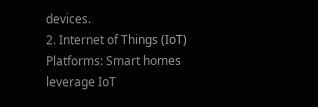devices.
2. Internet of Things (IoT) Platforms: Smart homes leverage IoT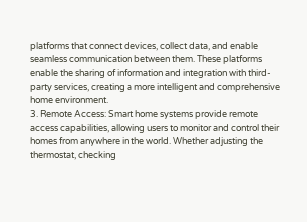platforms that connect devices, collect data, and enable seamless communication between them. These platforms enable the sharing of information and integration with third-party services, creating a more intelligent and comprehensive home environment.
3. Remote Access: Smart home systems provide remote access capabilities, allowing users to monitor and control their homes from anywhere in the world. Whether adjusting the thermostat, checking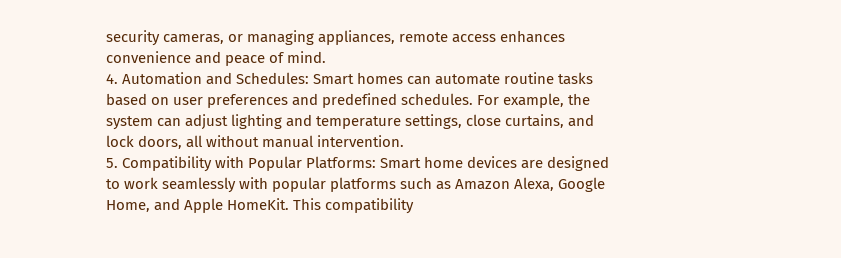security cameras, or managing appliances, remote access enhances convenience and peace of mind.
4. Automation and Schedules: Smart homes can automate routine tasks based on user preferences and predefined schedules. For example, the system can adjust lighting and temperature settings, close curtains, and lock doors, all without manual intervention.
5. Compatibility with Popular Platforms: Smart home devices are designed to work seamlessly with popular platforms such as Amazon Alexa, Google Home, and Apple HomeKit. This compatibility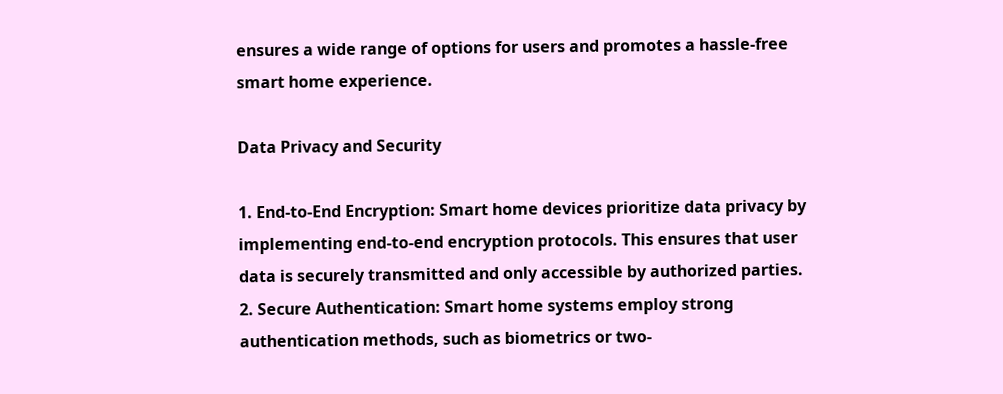ensures a wide range of options for users and promotes a hassle-free smart home experience.

Data Privacy and Security

1. End-to-End Encryption: Smart home devices prioritize data privacy by implementing end-to-end encryption protocols. This ensures that user data is securely transmitted and only accessible by authorized parties.
2. Secure Authentication: Smart home systems employ strong authentication methods, such as biometrics or two-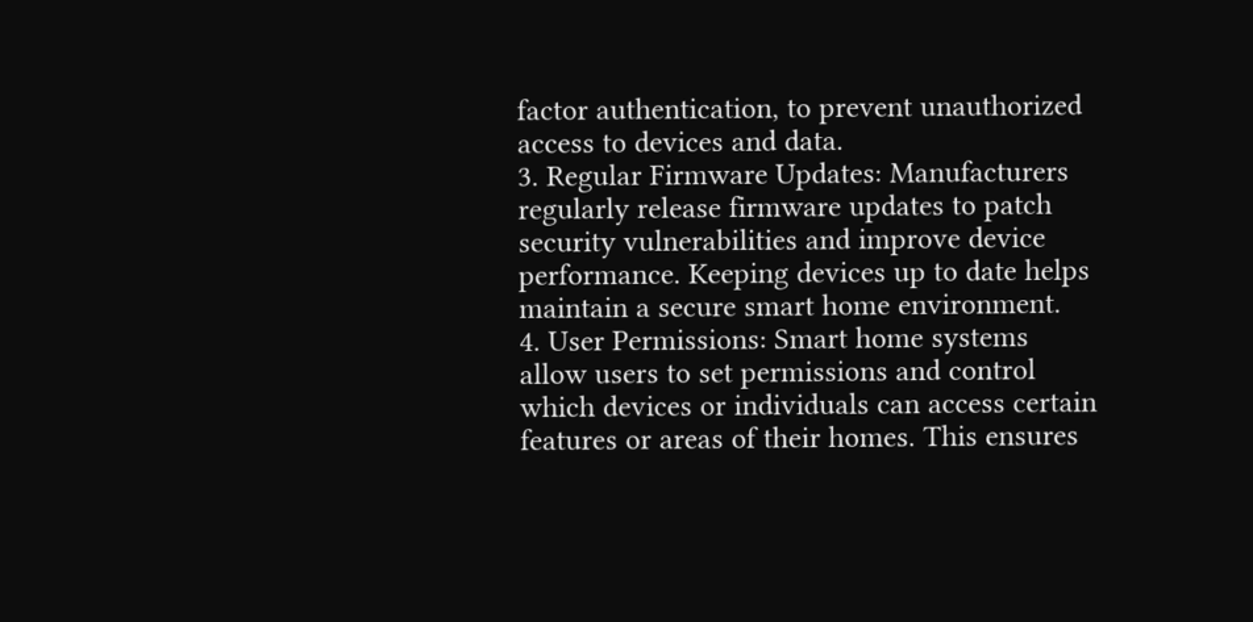factor authentication, to prevent unauthorized access to devices and data.
3. Regular Firmware Updates: Manufacturers regularly release firmware updates to patch security vulnerabilities and improve device performance. Keeping devices up to date helps maintain a secure smart home environment.
4. User Permissions: Smart home systems allow users to set permissions and control which devices or individuals can access certain features or areas of their homes. This ensures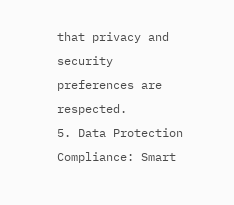that privacy and security preferences are respected.
5. Data Protection Compliance: Smart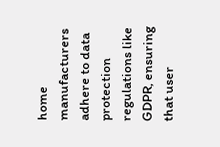home manufacturers adhere to data protection regulations like GDPR, ensuring that user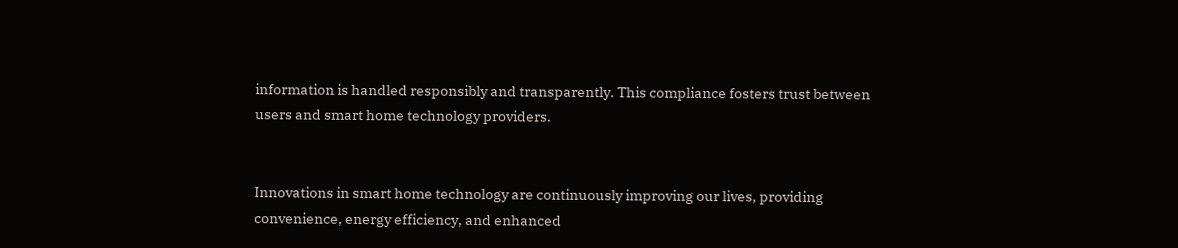information is handled responsibly and transparently. This compliance fosters trust between users and smart home technology providers.


Innovations in smart home technology are continuously improving our lives, providing convenience, energy efficiency, and enhanced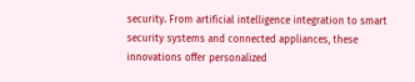security. From artificial intelligence integration to smart security systems and connected appliances, these innovations offer personalized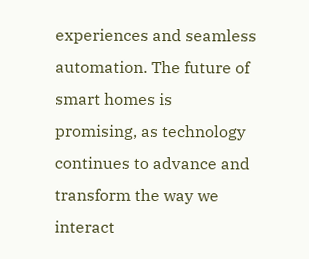experiences and seamless automation. The future of smart homes is promising, as technology continues to advance and transform the way we interact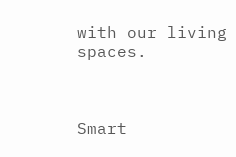with our living spaces.



Smart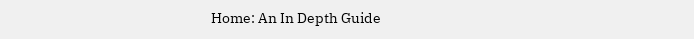Home: An In Depth Guide